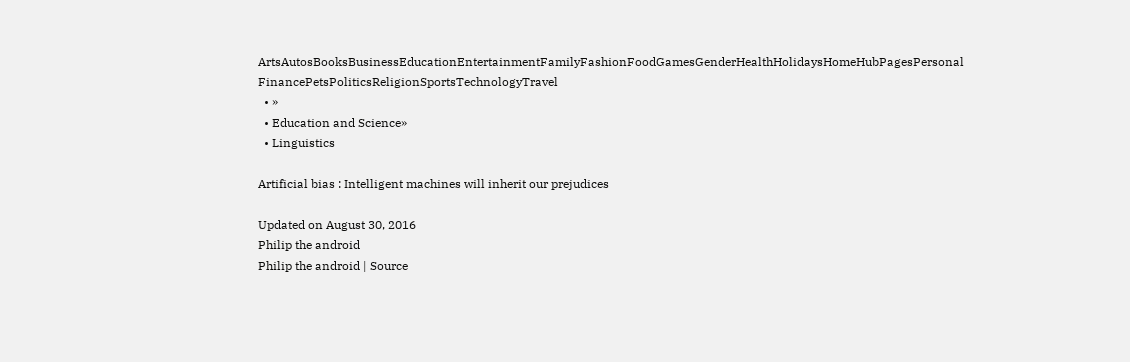ArtsAutosBooksBusinessEducationEntertainmentFamilyFashionFoodGamesGenderHealthHolidaysHomeHubPagesPersonal FinancePetsPoliticsReligionSportsTechnologyTravel
  • »
  • Education and Science»
  • Linguistics

Artificial bias : Intelligent machines will inherit our prejudices

Updated on August 30, 2016
Philip the android
Philip the android | Source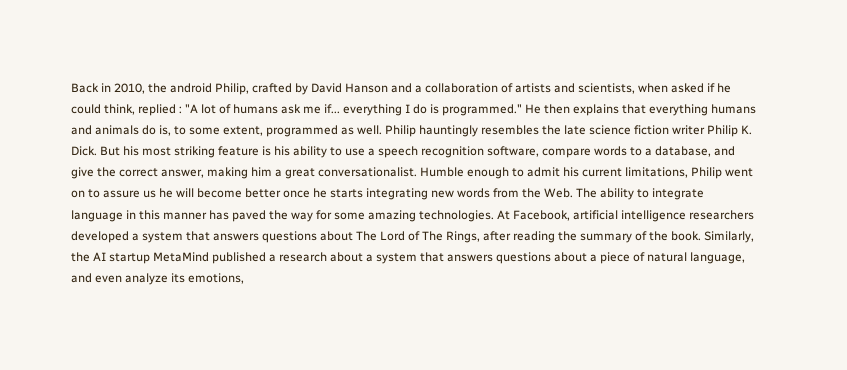Back in 2010, the android Philip, crafted by David Hanson and a collaboration of artists and scientists, when asked if he could think, replied : "A lot of humans ask me if... everything I do is programmed." He then explains that everything humans and animals do is, to some extent, programmed as well. Philip hauntingly resembles the late science fiction writer Philip K. Dick. But his most striking feature is his ability to use a speech recognition software, compare words to a database, and give the correct answer, making him a great conversationalist. Humble enough to admit his current limitations, Philip went on to assure us he will become better once he starts integrating new words from the Web. The ability to integrate language in this manner has paved the way for some amazing technologies. At Facebook, artificial intelligence researchers developed a system that answers questions about The Lord of The Rings, after reading the summary of the book. Similarly, the AI startup MetaMind published a research about a system that answers questions about a piece of natural language, and even analyze its emotions,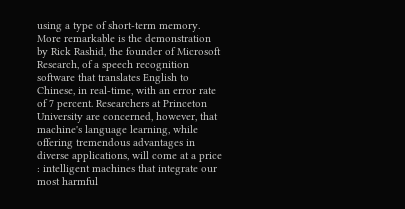using a type of short-term memory. More remarkable is the demonstration by Rick Rashid, the founder of Microsoft Research, of a speech recognition software that translates English to Chinese, in real-time, with an error rate of 7 percent. Researchers at Princeton University are concerned, however, that machine's language learning, while offering tremendous advantages in diverse applications, will come at a price : intelligent machines that integrate our most harmful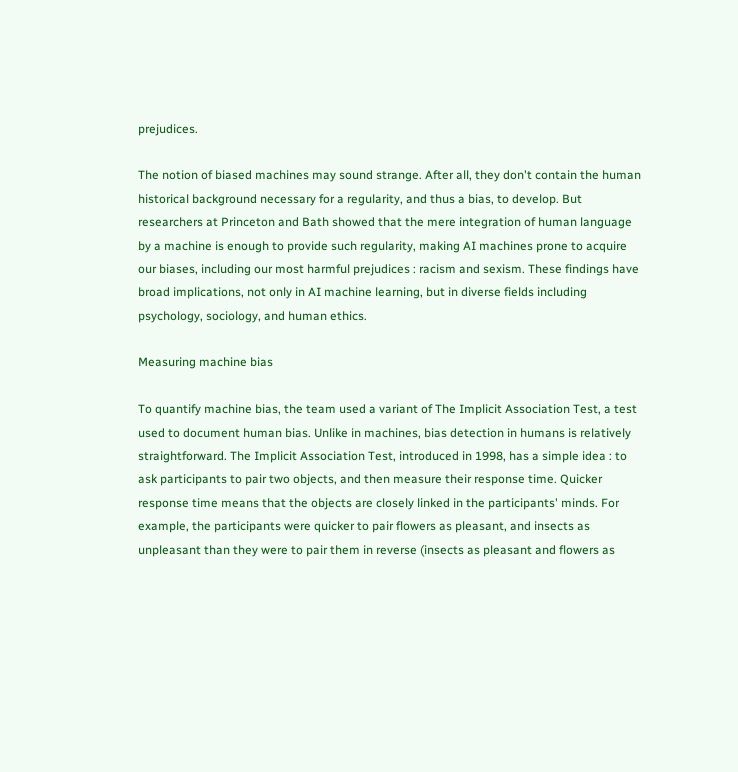prejudices.

The notion of biased machines may sound strange. After all, they don't contain the human historical background necessary for a regularity, and thus a bias, to develop. But researchers at Princeton and Bath showed that the mere integration of human language by a machine is enough to provide such regularity, making AI machines prone to acquire our biases, including our most harmful prejudices : racism and sexism. These findings have broad implications, not only in AI machine learning, but in diverse fields including psychology, sociology, and human ethics.

Measuring machine bias

To quantify machine bias, the team used a variant of The Implicit Association Test, a test used to document human bias. Unlike in machines, bias detection in humans is relatively straightforward. The Implicit Association Test, introduced in 1998, has a simple idea : to ask participants to pair two objects, and then measure their response time. Quicker response time means that the objects are closely linked in the participants' minds. For example, the participants were quicker to pair flowers as pleasant, and insects as unpleasant than they were to pair them in reverse (insects as pleasant and flowers as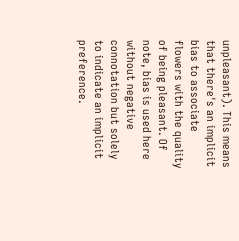unpleasant). This means that there's an implicit bias to associate flowers with the quality of being pleasant. Of note, bias is used here without negative connotation but solely to indicate an implicit preference.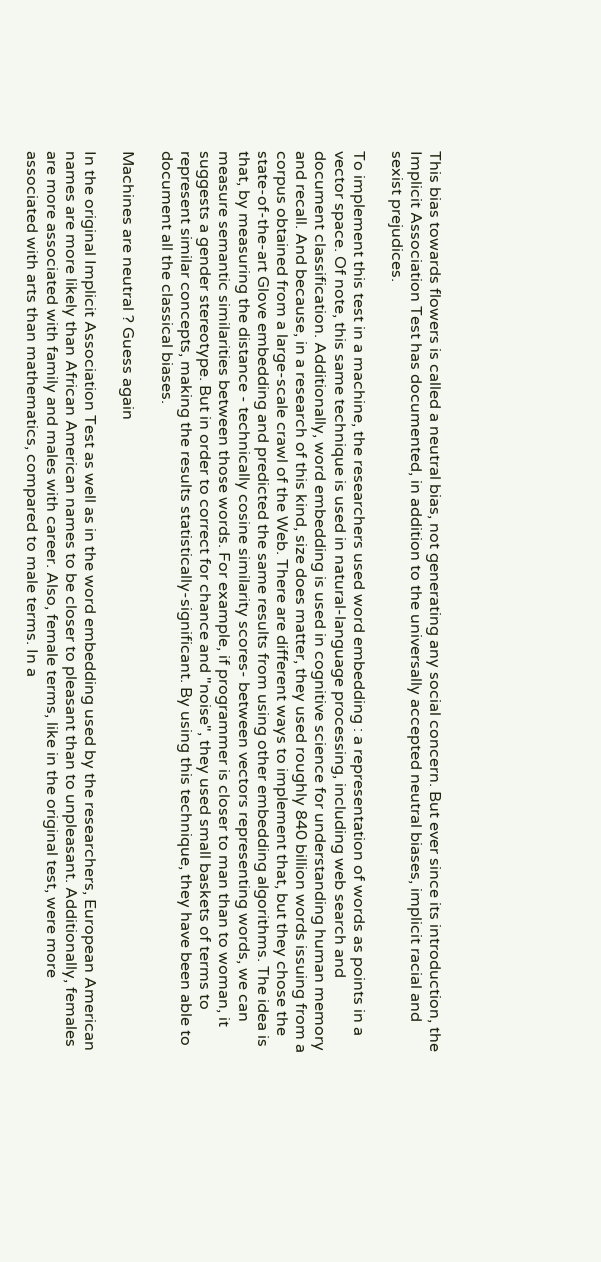This bias towards flowers is called a neutral bias, not generating any social concern. But ever since its introduction, the Implicit Association Test has documented, in addition to the universally accepted neutral biases, implicit racial and sexist prejudices.

To implement this test in a machine, the researchers used word embedding : a representation of words as points in a vector space. Of note, this same technique is used in natural-language processing, including web search and document classification. Additionally, word embedding is used in cognitive science for understanding human memory and recall. And because, in a research of this kind, size does matter, they used roughly 840 billion words issuing from a corpus obtained from a large-scale crawl of the Web. There are different ways to implement that, but they chose the state-of-the-art Glove embedding and predicted the same results from using other embedding algorithms. The idea is that, by measuring the distance - technically cosine similarity scores- between vectors representing words, we can measure semantic similarities between those words. For example, if programmer is closer to man than to woman, it suggests a gender stereotype. But in order to correct for chance and "noise", they used small baskets of terms to represent similar concepts, making the results statistically-significant. By using this technique, they have been able to document all the classical biases.

Machines are neutral ? Guess again

In the original Implicit Association Test as well as in the word embedding used by the researchers, European American names are more likely than African American names to be closer to pleasant than to unpleasant. Additionally, females are more associated with family and males with career. Also, female terms, like in the original test, were more associated with arts than mathematics, compared to male terms. In a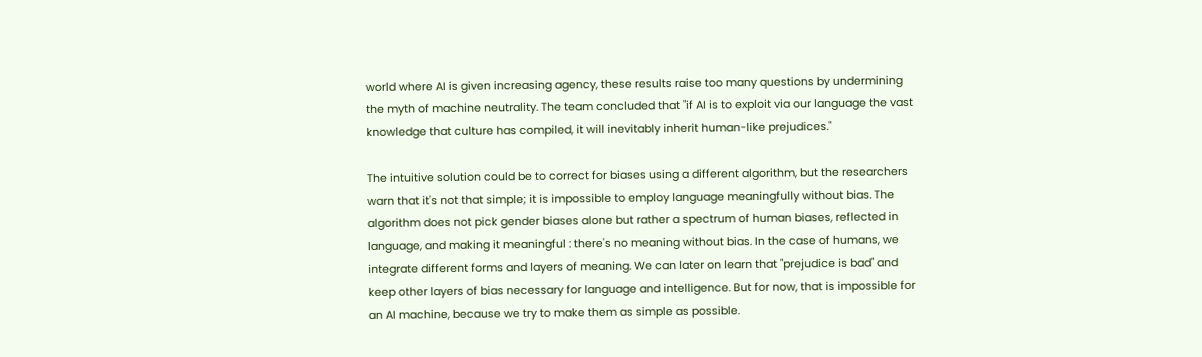world where AI is given increasing agency, these results raise too many questions by undermining the myth of machine neutrality. The team concluded that "if AI is to exploit via our language the vast knowledge that culture has compiled, it will inevitably inherit human-like prejudices."

The intuitive solution could be to correct for biases using a different algorithm, but the researchers warn that it's not that simple; it is impossible to employ language meaningfully without bias. The algorithm does not pick gender biases alone but rather a spectrum of human biases, reflected in language, and making it meaningful : there's no meaning without bias. In the case of humans, we integrate different forms and layers of meaning. We can later on learn that "prejudice is bad" and keep other layers of bias necessary for language and intelligence. But for now, that is impossible for an AI machine, because we try to make them as simple as possible.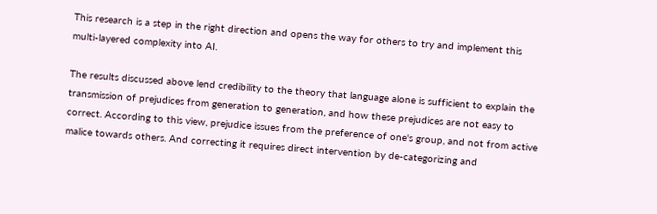This research is a step in the right direction and opens the way for others to try and implement this multi-layered complexity into AI.

The results discussed above lend credibility to the theory that language alone is sufficient to explain the transmission of prejudices from generation to generation, and how these prejudices are not easy to correct. According to this view, prejudice issues from the preference of one's group, and not from active malice towards others. And correcting it requires direct intervention by de-categorizing and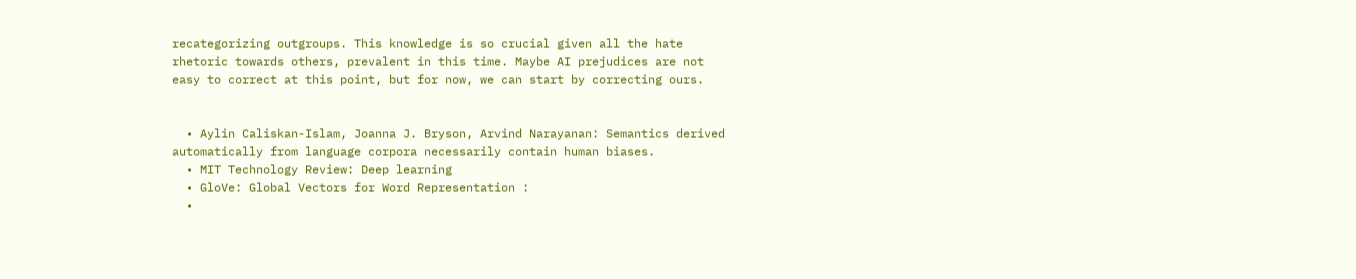recategorizing outgroups. This knowledge is so crucial given all the hate rhetoric towards others, prevalent in this time. Maybe AI prejudices are not easy to correct at this point, but for now, we can start by correcting ours.


  • Aylin Caliskan-Islam, Joanna J. Bryson, Arvind Narayanan: Semantics derived automatically from language corpora necessarily contain human biases.
  • MIT Technology Review: Deep learning
  • GloVe: Global Vectors for Word Representation :
  •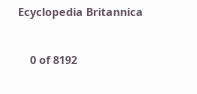Ecyclopedia Britannica


    0 of 8192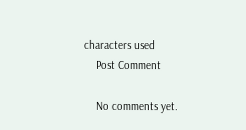characters used
    Post Comment

    No comments yet.